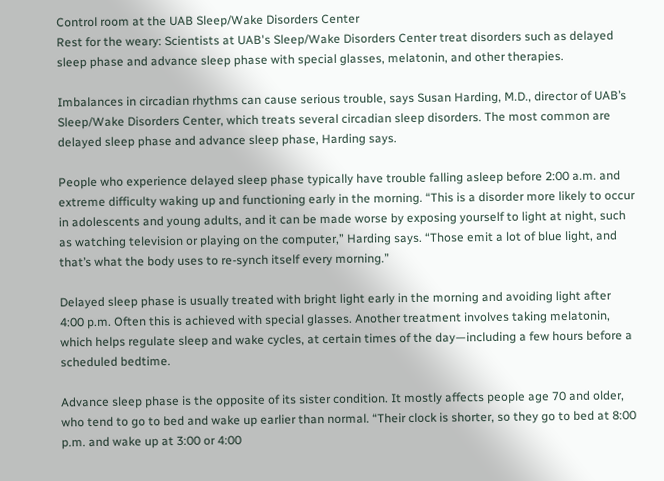Control room at the UAB Sleep/Wake Disorders Center
Rest for the weary: Scientists at UAB's Sleep/Wake Disorders Center treat disorders such as delayed sleep phase and advance sleep phase with special glasses, melatonin, and other therapies.

Imbalances in circadian rhythms can cause serious trouble, says Susan Harding, M.D., director of UAB’s Sleep/Wake Disorders Center, which treats several circadian sleep disorders. The most common are delayed sleep phase and advance sleep phase, Harding says.

People who experience delayed sleep phase typically have trouble falling asleep before 2:00 a.m. and extreme difficulty waking up and functioning early in the morning. “This is a disorder more likely to occur in adolescents and young adults, and it can be made worse by exposing yourself to light at night, such as watching television or playing on the computer,” Harding says. “Those emit a lot of blue light, and that’s what the body uses to re-synch itself every morning.”

Delayed sleep phase is usually treated with bright light early in the morning and avoiding light after 4:00 p.m. Often this is achieved with special glasses. Another treatment involves taking melatonin, which helps regulate sleep and wake cycles, at certain times of the day—including a few hours before a scheduled bedtime.

Advance sleep phase is the opposite of its sister condition. It mostly affects people age 70 and older, who tend to go to bed and wake up earlier than normal. “Their clock is shorter, so they go to bed at 8:00 p.m. and wake up at 3:00 or 4:00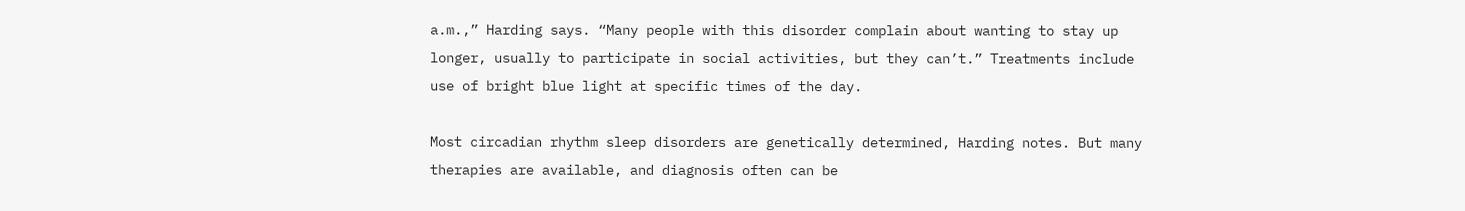a.m.,” Harding says. “Many people with this disorder complain about wanting to stay up longer, usually to participate in social activities, but they can’t.” Treatments include use of bright blue light at specific times of the day.

Most circadian rhythm sleep disorders are genetically determined, Harding notes. But many therapies are available, and diagnosis often can be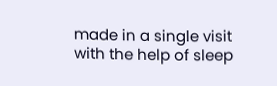made in a single visit with the help of sleep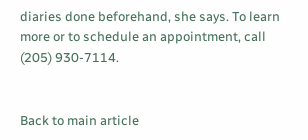diaries done beforehand, she says. To learn more or to schedule an appointment, call (205) 930-7114.


Back to main article